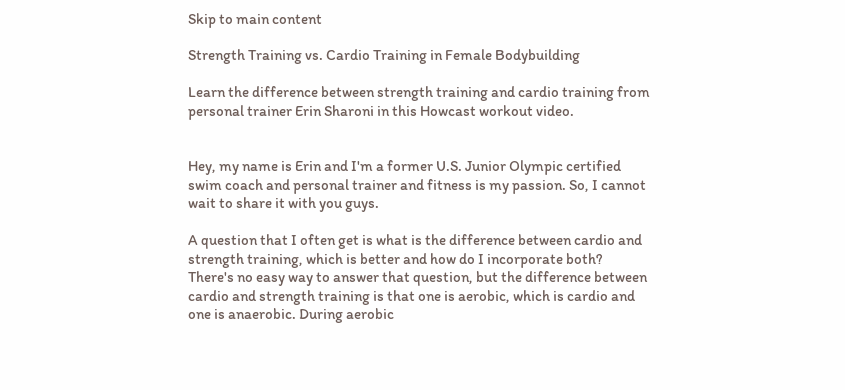Skip to main content

Strength Training vs. Cardio Training in Female Bodybuilding

Learn the difference between strength training and cardio training from personal trainer Erin Sharoni in this Howcast workout video.


Hey, my name is Erin and I'm a former U.S. Junior Olympic certified swim coach and personal trainer and fitness is my passion. So, I cannot wait to share it with you guys.

A question that I often get is what is the difference between cardio and strength training, which is better and how do I incorporate both? There's no easy way to answer that question, but the difference between cardio and strength training is that one is aerobic, which is cardio and one is anaerobic. During aerobic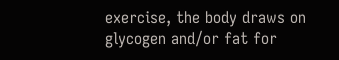exercise, the body draws on glycogen and/or fat for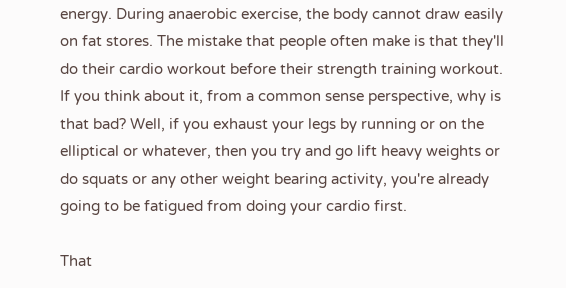energy. During anaerobic exercise, the body cannot draw easily on fat stores. The mistake that people often make is that they'll do their cardio workout before their strength training workout. If you think about it, from a common sense perspective, why is that bad? Well, if you exhaust your legs by running or on the elliptical or whatever, then you try and go lift heavy weights or do squats or any other weight bearing activity, you're already going to be fatigued from doing your cardio first.

That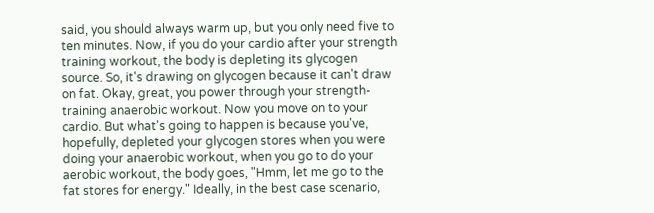said, you should always warm up, but you only need five to ten minutes. Now, if you do your cardio after your strength training workout, the body is depleting its glycogen source. So, it's drawing on glycogen because it can't draw on fat. Okay, great, you power through your strength-training anaerobic workout. Now you move on to your cardio. But what's going to happen is because you've, hopefully, depleted your glycogen stores when you were doing your anaerobic workout, when you go to do your aerobic workout, the body goes, "Hmm, let me go to the fat stores for energy." Ideally, in the best case scenario,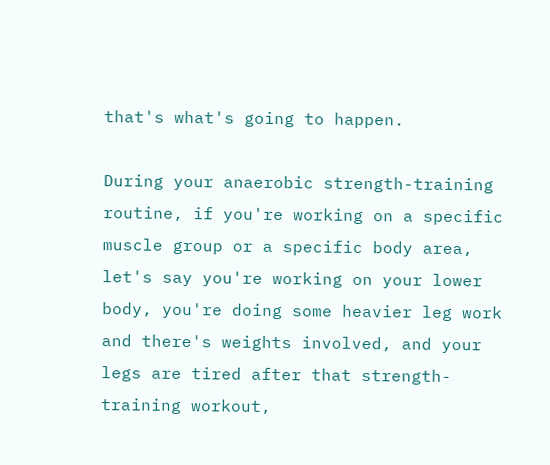that's what's going to happen.

During your anaerobic strength-training routine, if you're working on a specific muscle group or a specific body area, let's say you're working on your lower body, you're doing some heavier leg work and there's weights involved, and your legs are tired after that strength-training workout,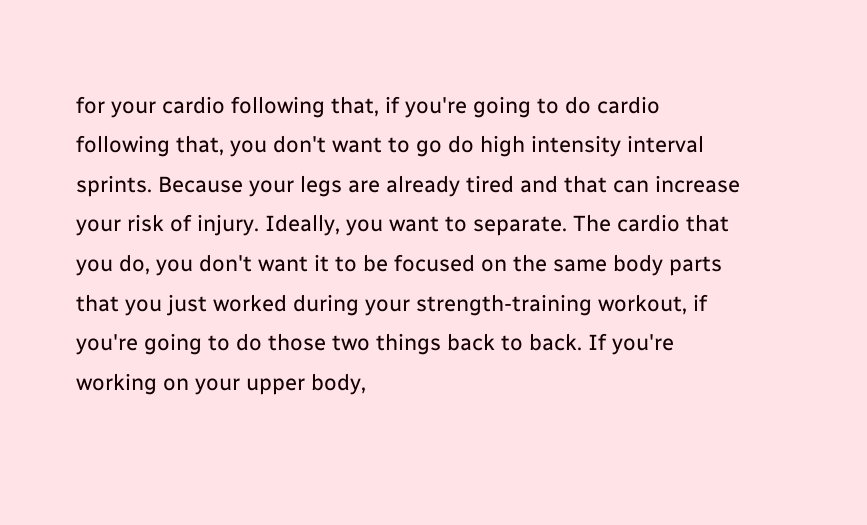for your cardio following that, if you're going to do cardio following that, you don't want to go do high intensity interval sprints. Because your legs are already tired and that can increase your risk of injury. Ideally, you want to separate. The cardio that you do, you don't want it to be focused on the same body parts that you just worked during your strength-training workout, if you're going to do those two things back to back. If you're working on your upper body,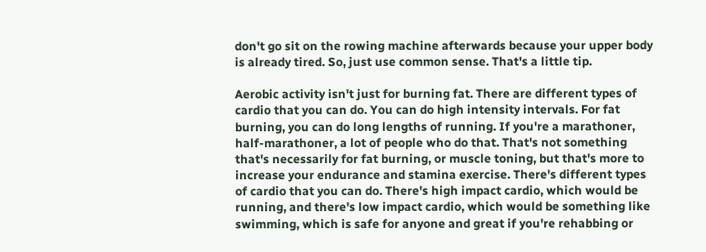don't go sit on the rowing machine afterwards because your upper body is already tired. So, just use common sense. That's a little tip.

Aerobic activity isn't just for burning fat. There are different types of cardio that you can do. You can do high intensity intervals. For fat burning, you can do long lengths of running. If you're a marathoner, half-marathoner, a lot of people who do that. That's not something that's necessarily for fat burning, or muscle toning, but that's more to increase your endurance and stamina exercise. There's different types of cardio that you can do. There's high impact cardio, which would be running, and there's low impact cardio, which would be something like swimming, which is safe for anyone and great if you're rehabbing or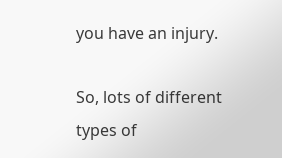you have an injury.

So, lots of different types of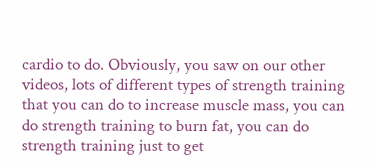cardio to do. Obviously, you saw on our other videos, lots of different types of strength training that you can do to increase muscle mass, you can do strength training to burn fat, you can do strength training just to get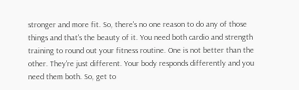stronger and more fit. So, there's no one reason to do any of those things and that's the beauty of it. You need both cardio and strength training to round out your fitness routine. One is not better than the other. They're just different. Your body responds differently and you need them both. So, get to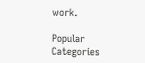work.

Popular Categories